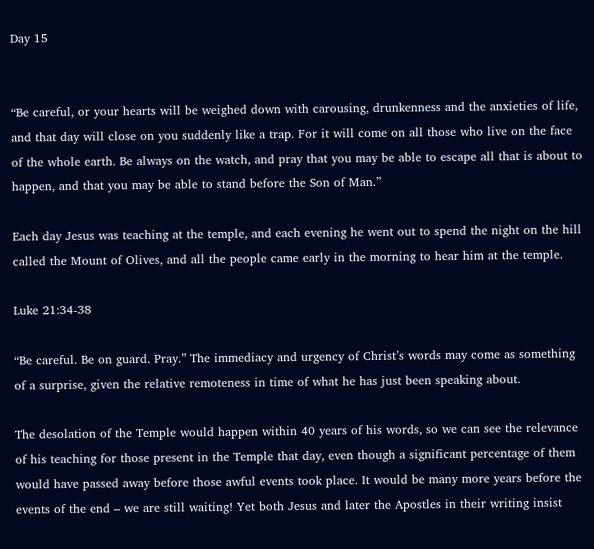Day 15


“Be careful, or your hearts will be weighed down with carousing, drunkenness and the anxieties of life, and that day will close on you suddenly like a trap. For it will come on all those who live on the face of the whole earth. Be always on the watch, and pray that you may be able to escape all that is about to happen, and that you may be able to stand before the Son of Man.”

Each day Jesus was teaching at the temple, and each evening he went out to spend the night on the hill called the Mount of Olives, and all the people came early in the morning to hear him at the temple.

Luke 21:34-38

“Be careful. Be on guard. Pray.” The immediacy and urgency of Christ’s words may come as something of a surprise, given the relative remoteness in time of what he has just been speaking about.

The desolation of the Temple would happen within 40 years of his words, so we can see the relevance of his teaching for those present in the Temple that day, even though a significant percentage of them would have passed away before those awful events took place. It would be many more years before the events of the end – we are still waiting! Yet both Jesus and later the Apostles in their writing insist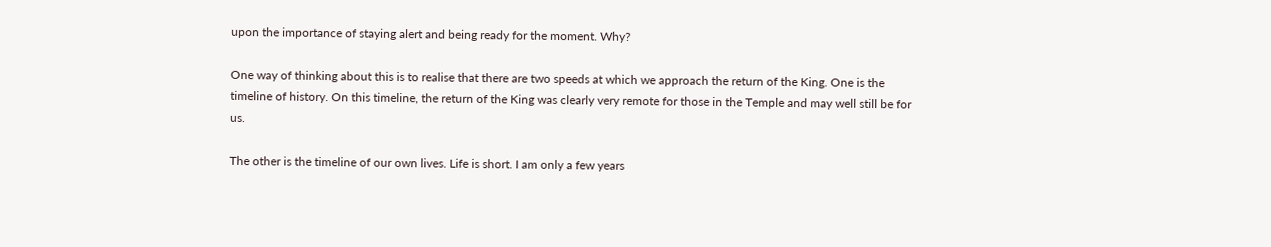upon the importance of staying alert and being ready for the moment. Why?

One way of thinking about this is to realise that there are two speeds at which we approach the return of the King. One is the timeline of history. On this timeline, the return of the King was clearly very remote for those in the Temple and may well still be for us.

The other is the timeline of our own lives. Life is short. I am only a few years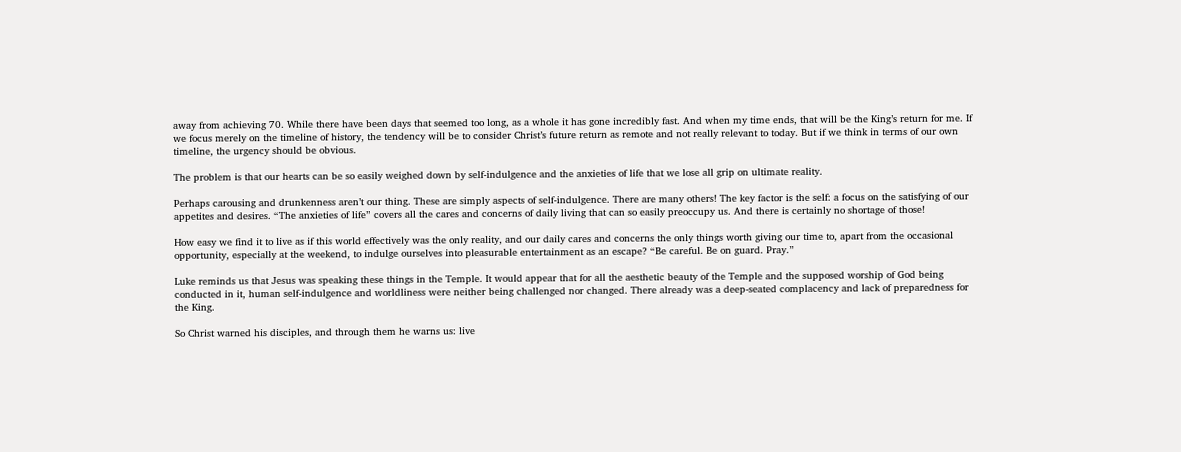away from achieving 70. While there have been days that seemed too long, as a whole it has gone incredibly fast. And when my time ends, that will be the King’s return for me. If we focus merely on the timeline of history, the tendency will be to consider Christ’s future return as remote and not really relevant to today. But if we think in terms of our own timeline, the urgency should be obvious.

The problem is that our hearts can be so easily weighed down by self-indulgence and the anxieties of life that we lose all grip on ultimate reality.

Perhaps carousing and drunkenness aren’t our thing. These are simply aspects of self-indulgence. There are many others! The key factor is the self: a focus on the satisfying of our appetites and desires. “The anxieties of life” covers all the cares and concerns of daily living that can so easily preoccupy us. And there is certainly no shortage of those!

How easy we find it to live as if this world effectively was the only reality, and our daily cares and concerns the only things worth giving our time to, apart from the occasional opportunity, especially at the weekend, to indulge ourselves into pleasurable entertainment as an escape? “Be careful. Be on guard. Pray.”

Luke reminds us that Jesus was speaking these things in the Temple. It would appear that for all the aesthetic beauty of the Temple and the supposed worship of God being conducted in it, human self-indulgence and worldliness were neither being challenged nor changed. There already was a deep-seated complacency and lack of preparedness for the King.

So Christ warned his disciples, and through them he warns us: live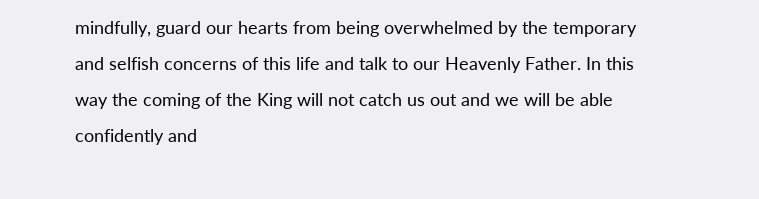mindfully, guard our hearts from being overwhelmed by the temporary and selfish concerns of this life and talk to our Heavenly Father. In this way the coming of the King will not catch us out and we will be able confidently and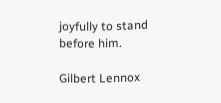joyfully to stand before him.

Gilbert Lennox